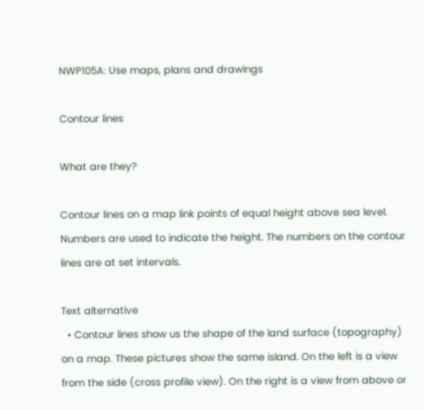NWP105A: Use maps, plans and drawings

Contour lines

What are they?

Contour lines on a map link points of equal height above sea level. Numbers are used to indicate the height. The numbers on the contour lines are at set intervals.

Text alternative
  • Contour lines show us the shape of the land surface (topography) on a map. These pictures show the same island. On the left is a view from the side (cross profile view). On the right is a view from above or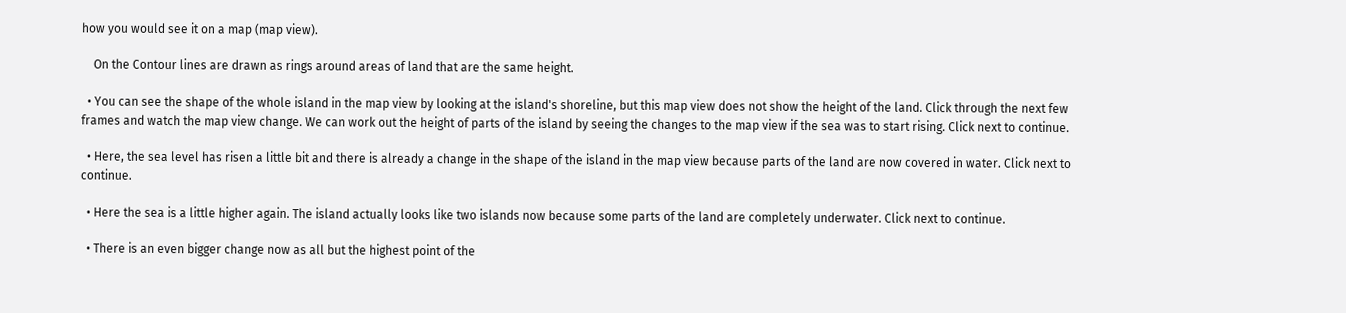how you would see it on a map (map view).

    On the Contour lines are drawn as rings around areas of land that are the same height.

  • You can see the shape of the whole island in the map view by looking at the island's shoreline, but this map view does not show the height of the land. Click through the next few frames and watch the map view change. We can work out the height of parts of the island by seeing the changes to the map view if the sea was to start rising. Click next to continue.

  • Here, the sea level has risen a little bit and there is already a change in the shape of the island in the map view because parts of the land are now covered in water. Click next to continue.

  • Here the sea is a little higher again. The island actually looks like two islands now because some parts of the land are completely underwater. Click next to continue.

  • There is an even bigger change now as all but the highest point of the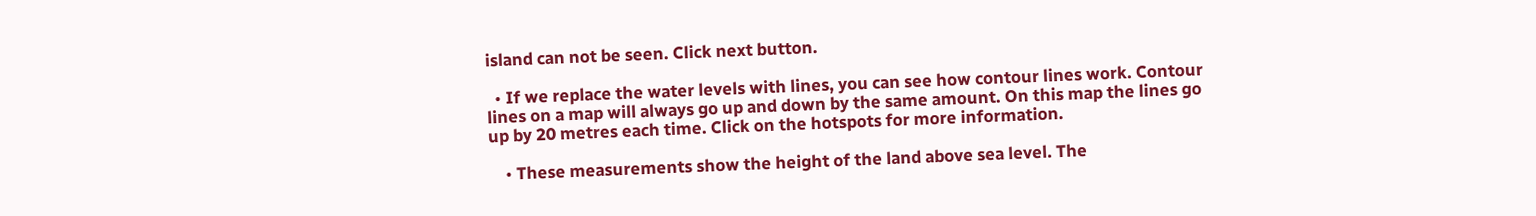island can not be seen. Click next button.

  • If we replace the water levels with lines, you can see how contour lines work. Contour lines on a map will always go up and down by the same amount. On this map the lines go up by 20 metres each time. Click on the hotspots for more information.

    • These measurements show the height of the land above sea level. The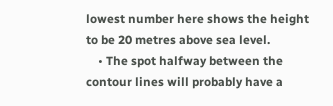lowest number here shows the height to be 20 metres above sea level.
    • The spot halfway between the contour lines will probably have a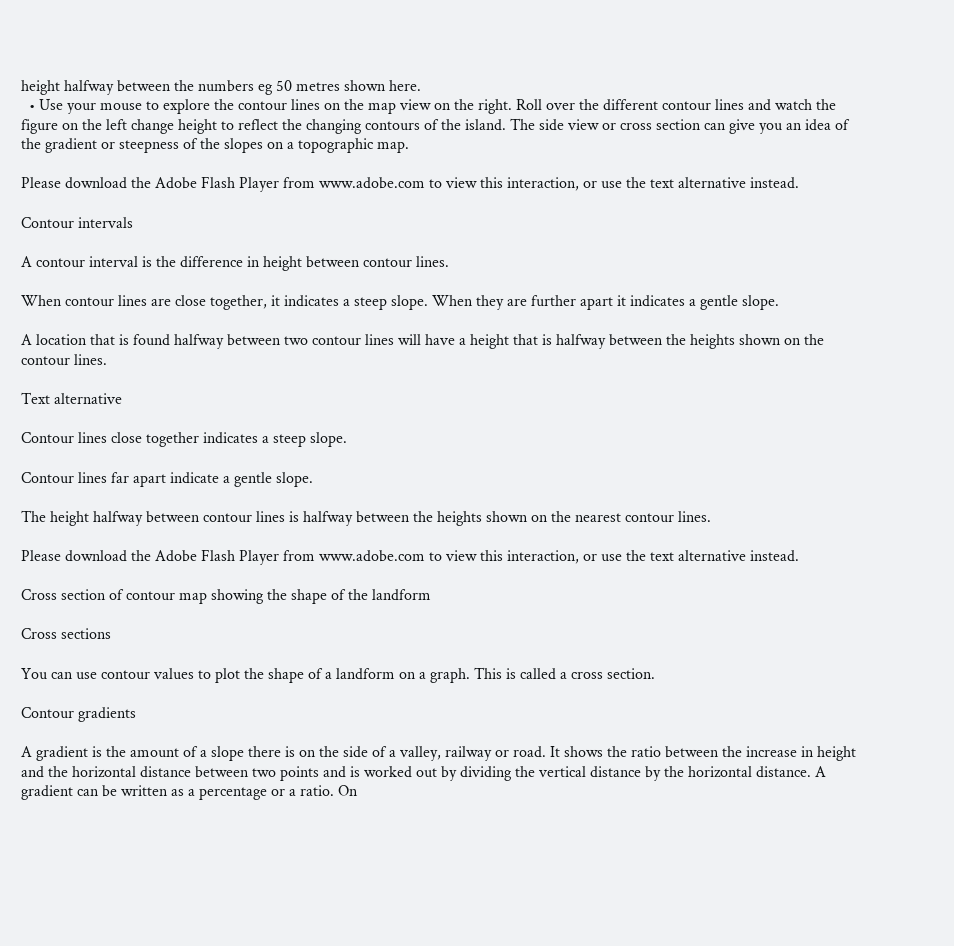height halfway between the numbers eg 50 metres shown here.
  • Use your mouse to explore the contour lines on the map view on the right. Roll over the different contour lines and watch the figure on the left change height to reflect the changing contours of the island. The side view or cross section can give you an idea of the gradient or steepness of the slopes on a topographic map.

Please download the Adobe Flash Player from www.adobe.com to view this interaction, or use the text alternative instead.

Contour intervals

A contour interval is the difference in height between contour lines.

When contour lines are close together, it indicates a steep slope. When they are further apart it indicates a gentle slope.

A location that is found halfway between two contour lines will have a height that is halfway between the heights shown on the contour lines.

Text alternative

Contour lines close together indicates a steep slope.

Contour lines far apart indicate a gentle slope.

The height halfway between contour lines is halfway between the heights shown on the nearest contour lines.

Please download the Adobe Flash Player from www.adobe.com to view this interaction, or use the text alternative instead.

Cross section of contour map showing the shape of the landform

Cross sections

You can use contour values to plot the shape of a landform on a graph. This is called a cross section.

Contour gradients

A gradient is the amount of a slope there is on the side of a valley, railway or road. It shows the ratio between the increase in height and the horizontal distance between two points and is worked out by dividing the vertical distance by the horizontal distance. A gradient can be written as a percentage or a ratio. On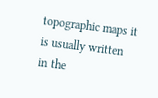topographic maps it is usually written in the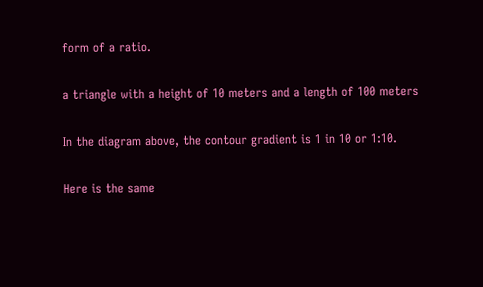form of a ratio.

a triangle with a height of 10 meters and a length of 100 meters

In the diagram above, the contour gradient is 1 in 10 or 1:10.

Here is the same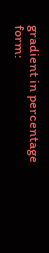gradient in percentage form: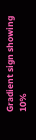Gradient sign showing 10%